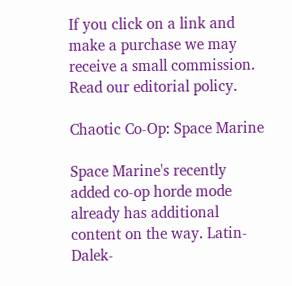If you click on a link and make a purchase we may receive a small commission. Read our editorial policy.

Chaotic Co-Op: Space Marine

Space Marine's recently added co-op horde mode already has additional content on the way. Latin-Dalek-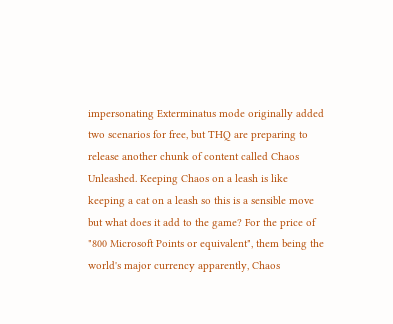impersonating Exterminatus mode originally added two scenarios for free, but THQ are preparing to release another chunk of content called Chaos Unleashed. Keeping Chaos on a leash is like keeping a cat on a leash so this is a sensible move but what does it add to the game? For the price of "800 Microsoft Points or equivalent", them being the world's major currency apparently, Chaos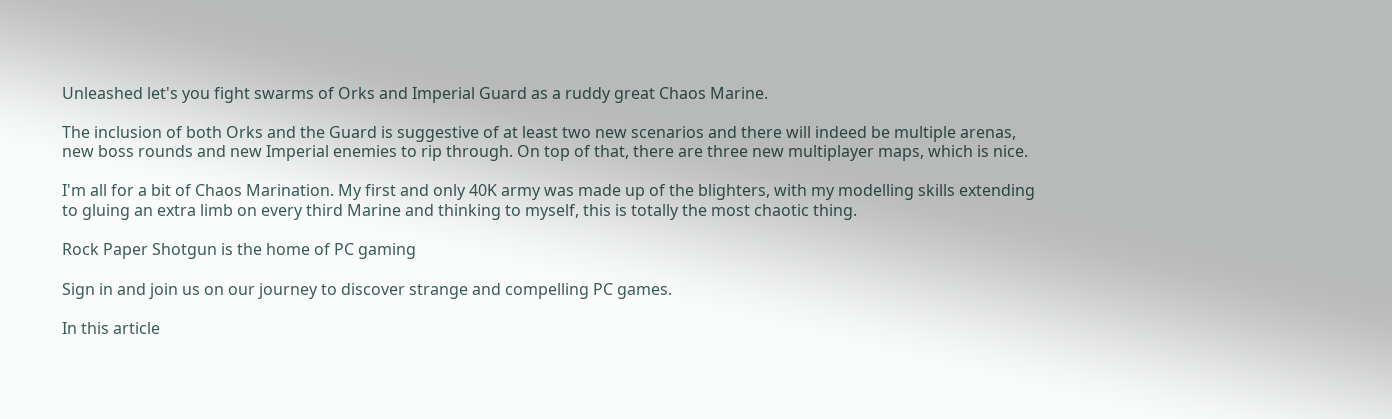Unleashed let's you fight swarms of Orks and Imperial Guard as a ruddy great Chaos Marine.

The inclusion of both Orks and the Guard is suggestive of at least two new scenarios and there will indeed be multiple arenas, new boss rounds and new Imperial enemies to rip through. On top of that, there are three new multiplayer maps, which is nice.

I'm all for a bit of Chaos Marination. My first and only 40K army was made up of the blighters, with my modelling skills extending to gluing an extra limb on every third Marine and thinking to myself, this is totally the most chaotic thing.

Rock Paper Shotgun is the home of PC gaming

Sign in and join us on our journey to discover strange and compelling PC games.

In this article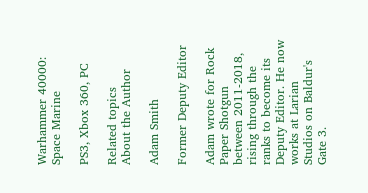Warhammer 40000: Space Marine

PS3, Xbox 360, PC

Related topics
About the Author

Adam Smith

Former Deputy Editor

Adam wrote for Rock Paper Shotgun between 2011-2018, rising through the ranks to become its Deputy Editor. He now works at Larian Studios on Baldur's Gate 3.